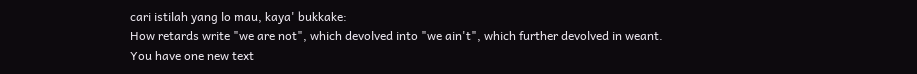cari istilah yang lo mau, kaya' bukkake:
How retards write "we are not", which devolved into "we ain't", which further devolved in weant.
You have one new text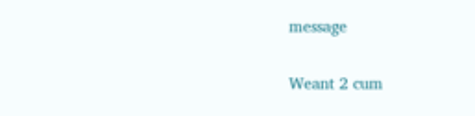message

Weant 2 cum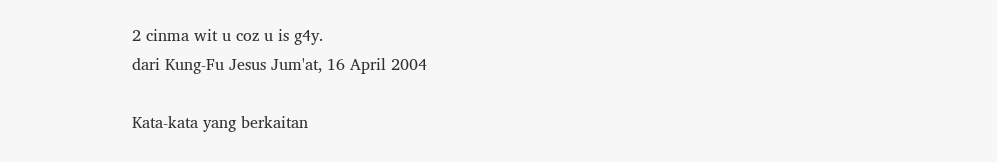2 cinma wit u coz u is g4y.
dari Kung-Fu Jesus Jum'at, 16 April 2004

Kata-kata yang berkaitan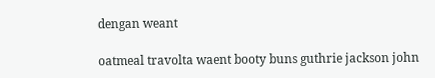dengan weant

oatmeal travolta waent booty buns guthrie jackson john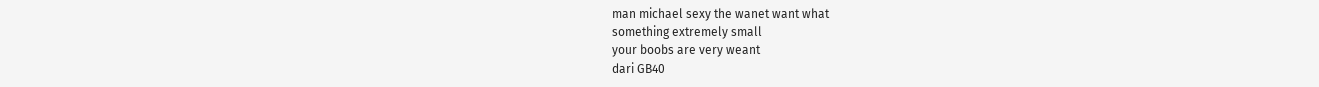man michael sexy the wanet want what
something extremely small
your boobs are very weant
dari GB40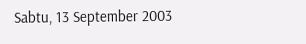Sabtu, 13 September 2003